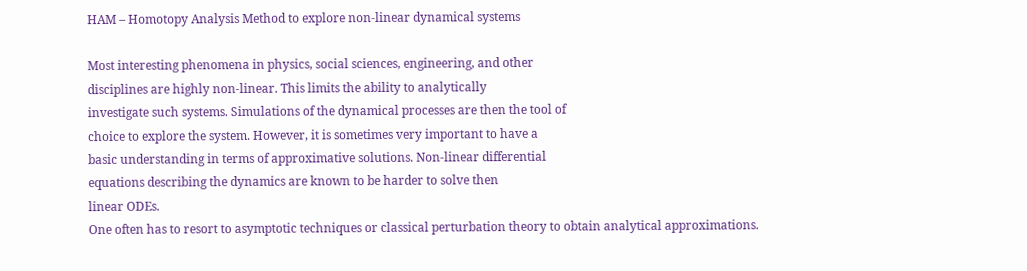HAM – Homotopy Analysis Method to explore non-linear dynamical systems

Most interesting phenomena in physics, social sciences, engineering, and other
disciplines are highly non-linear. This limits the ability to analytically
investigate such systems. Simulations of the dynamical processes are then the tool of
choice to explore the system. However, it is sometimes very important to have a
basic understanding in terms of approximative solutions. Non-linear differential
equations describing the dynamics are known to be harder to solve then
linear ODEs.
One often has to resort to asymptotic techniques or classical perturbation theory to obtain analytical approximations.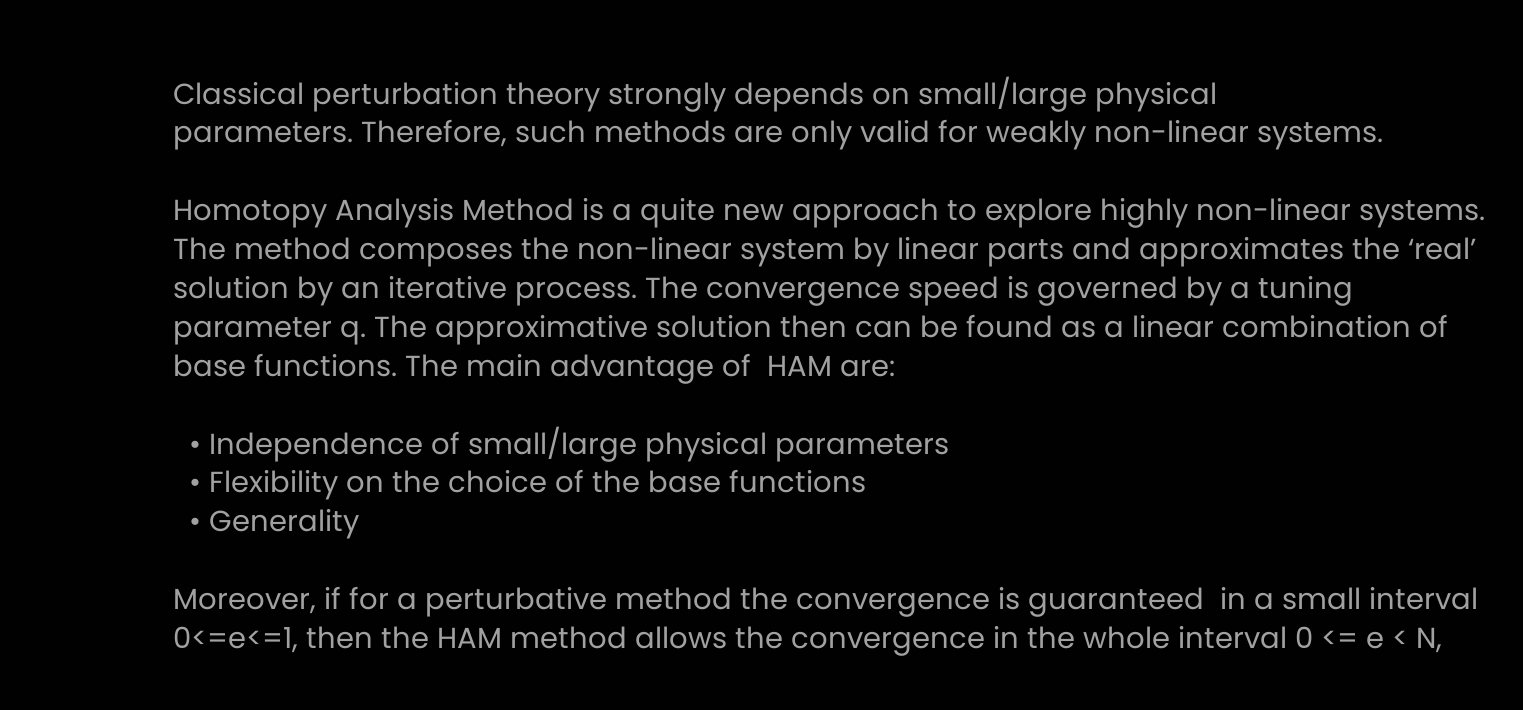Classical perturbation theory strongly depends on small/large physical
parameters. Therefore, such methods are only valid for weakly non-linear systems.

Homotopy Analysis Method is a quite new approach to explore highly non-linear systems. The method composes the non-linear system by linear parts and approximates the ‘real’ solution by an iterative process. The convergence speed is governed by a tuning
parameter q. The approximative solution then can be found as a linear combination of
base functions. The main advantage of  HAM are:

  • Independence of small/large physical parameters
  • Flexibility on the choice of the base functions
  • Generality

Moreover, if for a perturbative method the convergence is guaranteed  in a small interval 0<=e<=1, then the HAM method allows the convergence in the whole interval 0 <= e < N,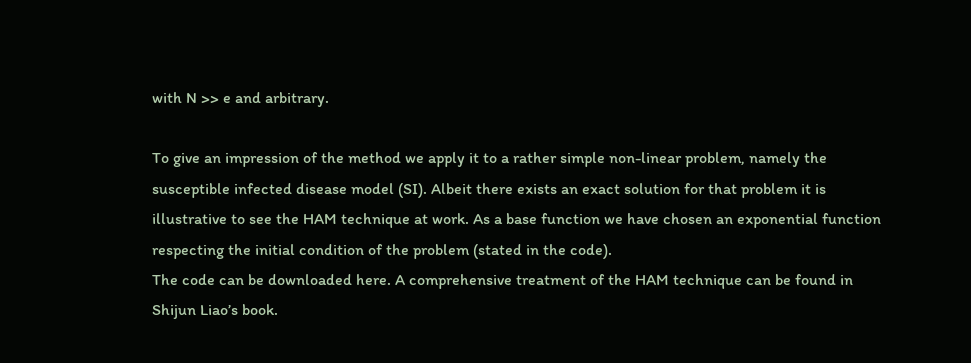with N >> e and arbitrary.

To give an impression of the method we apply it to a rather simple non-linear problem, namely the susceptible infected disease model (SI). Albeit there exists an exact solution for that problem it is illustrative to see the HAM technique at work. As a base function we have chosen an exponential function respecting the initial condition of the problem (stated in the code).
The code can be downloaded here. A comprehensive treatment of the HAM technique can be found in Shijun Liao’s book.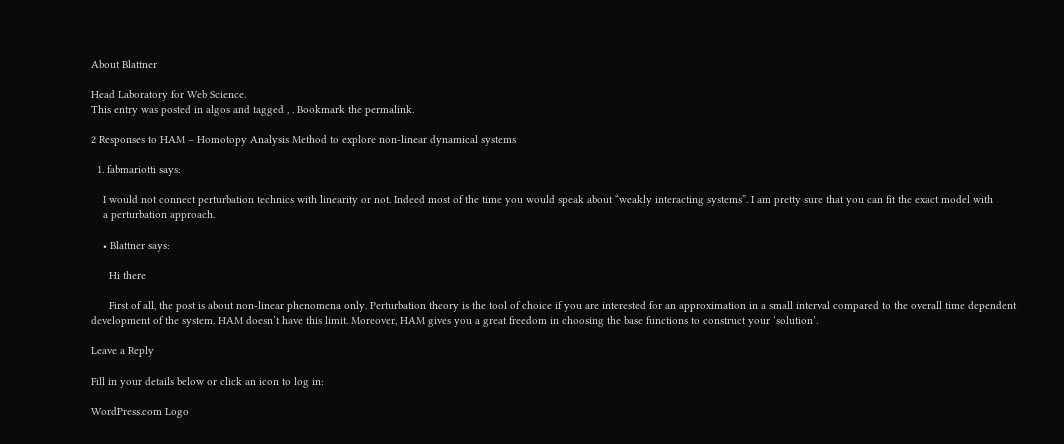About Blattner

Head Laboratory for Web Science.
This entry was posted in algos and tagged , . Bookmark the permalink.

2 Responses to HAM – Homotopy Analysis Method to explore non-linear dynamical systems

  1. fabmariotti says:

    I would not connect perturbation technics with linearity or not. Indeed most of the time you would speak about “weakly interacting systems”. I am pretty sure that you can fit the exact model with
    a perturbation approach.

    • Blattner says:

      Hi there

      First of all, the post is about non-linear phenomena only. Perturbation theory is the tool of choice if you are interested for an approximation in a small interval compared to the overall time dependent development of the system. HAM doesn’t have this limit. Moreover, HAM gives you a great freedom in choosing the base functions to construct your ‘solution’.

Leave a Reply

Fill in your details below or click an icon to log in:

WordPress.com Logo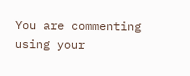You are commenting using your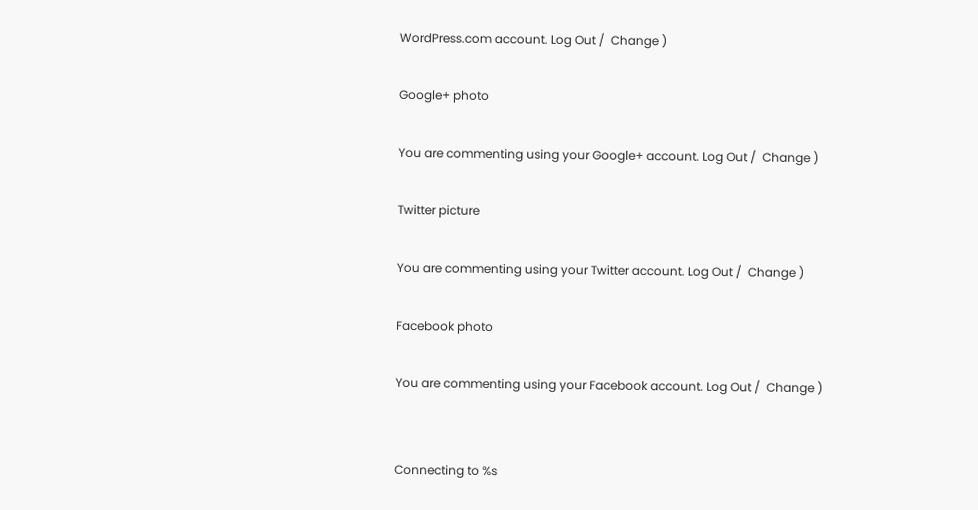WordPress.com account. Log Out /  Change )

Google+ photo

You are commenting using your Google+ account. Log Out /  Change )

Twitter picture

You are commenting using your Twitter account. Log Out /  Change )

Facebook photo

You are commenting using your Facebook account. Log Out /  Change )


Connecting to %s